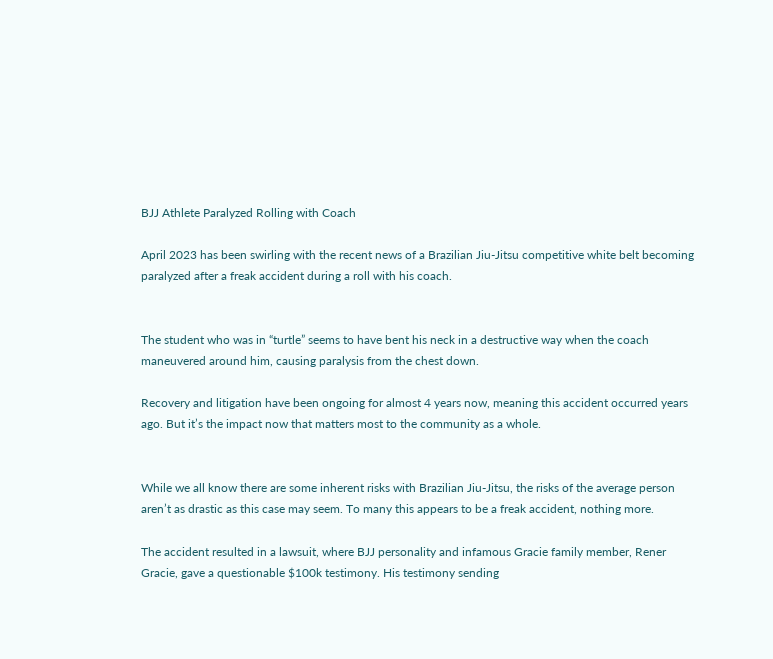BJJ Athlete Paralyzed Rolling with Coach

April 2023 has been swirling with the recent news of a Brazilian Jiu-Jitsu competitive white belt becoming paralyzed after a freak accident during a roll with his coach.


The student who was in “turtle” seems to have bent his neck in a destructive way when the coach maneuvered around him, causing paralysis from the chest down.

Recovery and litigation have been ongoing for almost 4 years now, meaning this accident occurred years ago. But it’s the impact now that matters most to the community as a whole.


While we all know there are some inherent risks with Brazilian Jiu-Jitsu, the risks of the average person aren’t as drastic as this case may seem. To many this appears to be a freak accident, nothing more.

The accident resulted in a lawsuit, where BJJ personality and infamous Gracie family member, Rener Gracie, gave a questionable $100k testimony. His testimony sending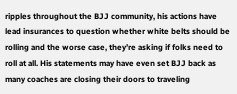ripples throughout the BJJ community, his actions have lead insurances to question whether white belts should be rolling and the worse case, they’re asking if folks need to roll at all. His statements may have even set BJJ back as many coaches are closing their doors to traveling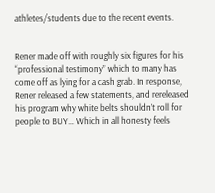athletes/students due to the recent events.


Rener made off with roughly six figures for his “professional testimony” which to many has come off as lying for a cash grab. In response, Rener released a few statements, and rereleased his program why white belts shouldn’t roll for people to BUY… Which in all honesty feels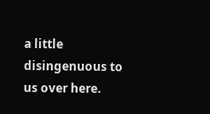a little disingenuous to us over here.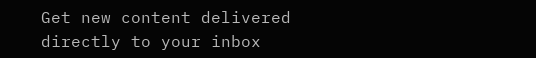Get new content delivered directly to your inbox